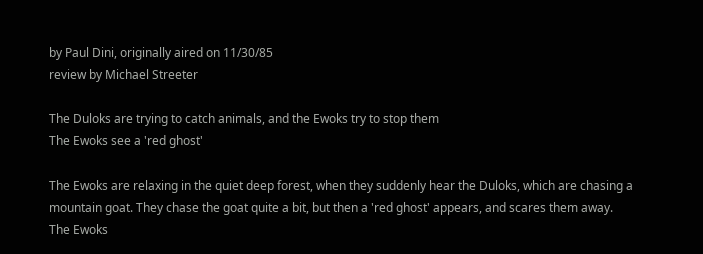by Paul Dini, originally aired on 11/30/85
review by Michael Streeter

The Duloks are trying to catch animals, and the Ewoks try to stop them
The Ewoks see a 'red ghost'

The Ewoks are relaxing in the quiet deep forest, when they suddenly hear the Duloks, which are chasing a mountain goat. They chase the goat quite a bit, but then a 'red ghost' appears, and scares them away. The Ewoks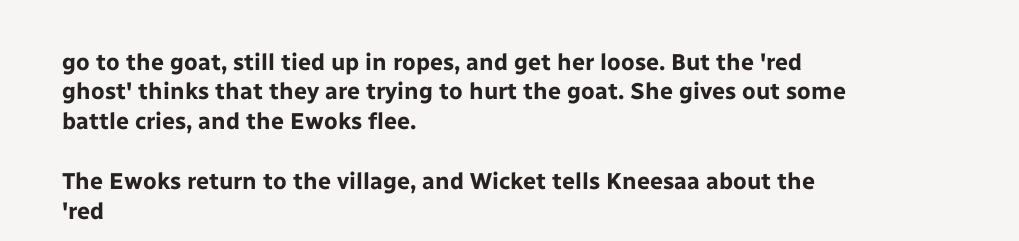go to the goat, still tied up in ropes, and get her loose. But the 'red ghost' thinks that they are trying to hurt the goat. She gives out some battle cries, and the Ewoks flee.

The Ewoks return to the village, and Wicket tells Kneesaa about the 'red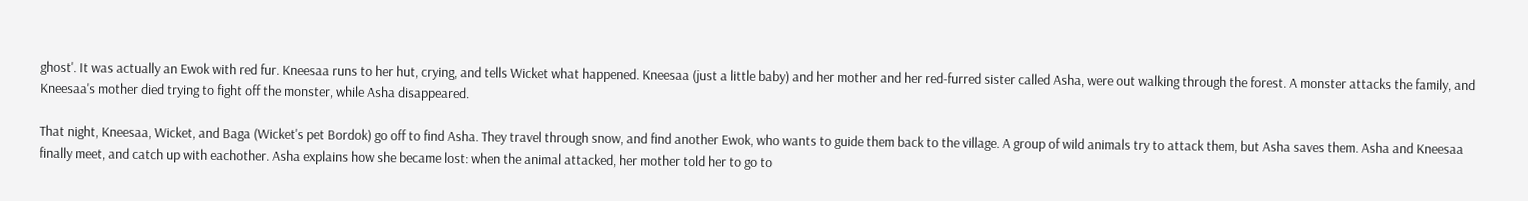ghost'. It was actually an Ewok with red fur. Kneesaa runs to her hut, crying, and tells Wicket what happened. Kneesaa (just a little baby) and her mother and her red-furred sister called Asha, were out walking through the forest. A monster attacks the family, and Kneesaa's mother died trying to fight off the monster, while Asha disappeared.

That night, Kneesaa, Wicket, and Baga (Wicket's pet Bordok) go off to find Asha. They travel through snow, and find another Ewok, who wants to guide them back to the village. A group of wild animals try to attack them, but Asha saves them. Asha and Kneesaa finally meet, and catch up with eachother. Asha explains how she became lost: when the animal attacked, her mother told her to go to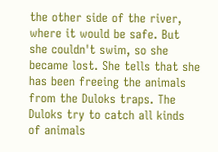the other side of the river, where it would be safe. But she couldn't swim, so she became lost. She tells that she has been freeing the animals from the Duloks traps. The Duloks try to catch all kinds of animals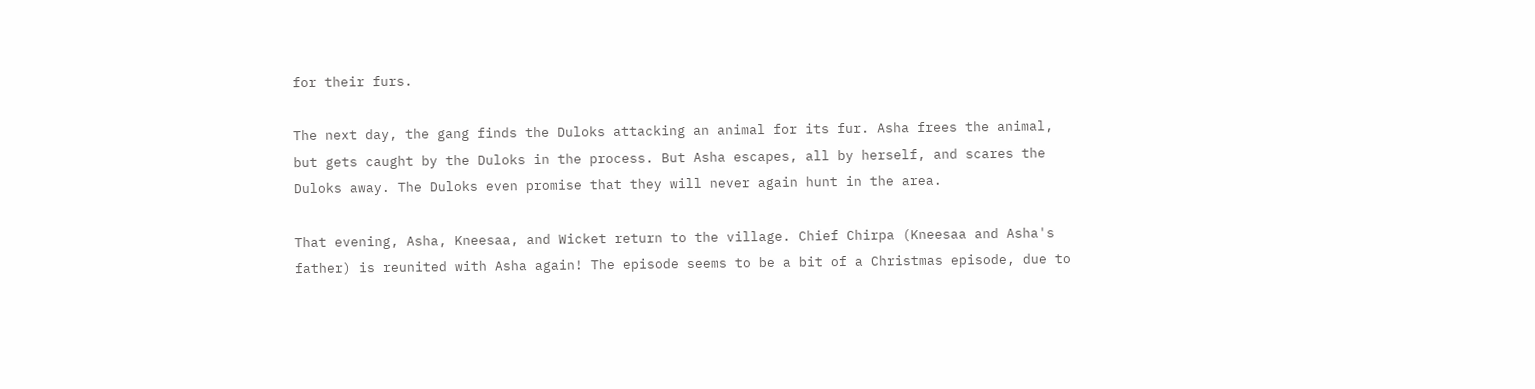for their furs.

The next day, the gang finds the Duloks attacking an animal for its fur. Asha frees the animal, but gets caught by the Duloks in the process. But Asha escapes, all by herself, and scares the Duloks away. The Duloks even promise that they will never again hunt in the area.

That evening, Asha, Kneesaa, and Wicket return to the village. Chief Chirpa (Kneesaa and Asha's father) is reunited with Asha again! The episode seems to be a bit of a Christmas episode, due to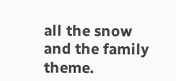all the snow and the family theme.